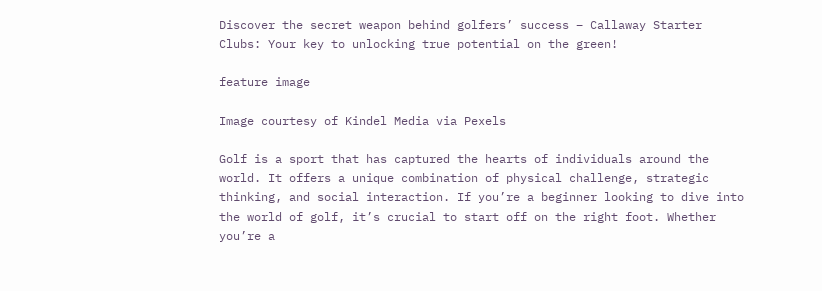Discover the secret weapon behind golfers’ success – Callaway Starter Clubs: Your key to unlocking true potential on the green!

feature image

Image courtesy of Kindel Media via Pexels

Golf is a sport that has captured the hearts of individuals around the world. It offers a unique combination of physical challenge, strategic thinking, and social interaction. If you’re a beginner looking to dive into the world of golf, it’s crucial to start off on the right foot. Whether you’re a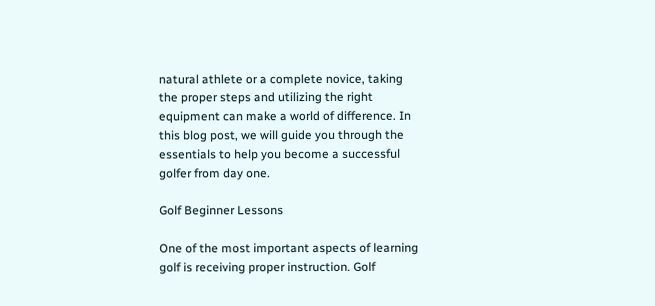natural athlete or a complete novice, taking the proper steps and utilizing the right equipment can make a world of difference. In this blog post, we will guide you through the essentials to help you become a successful golfer from day one.

Golf Beginner Lessons

One of the most important aspects of learning golf is receiving proper instruction. Golf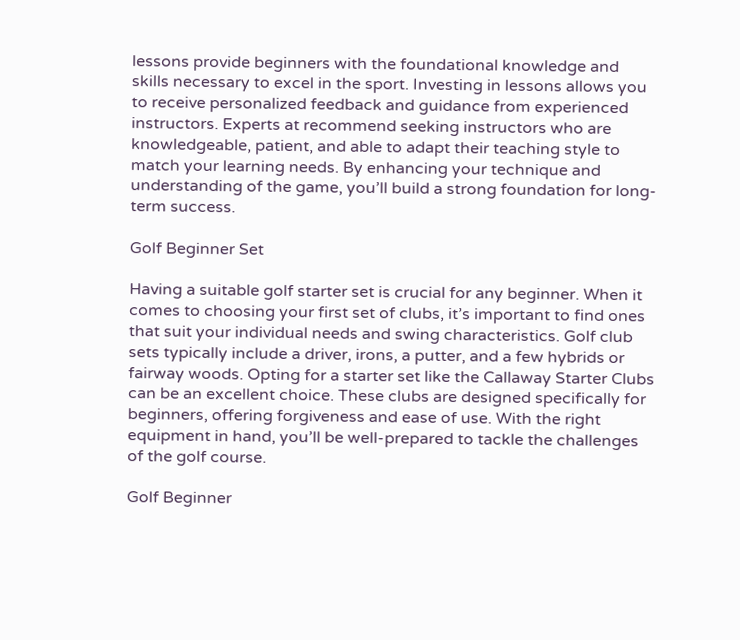lessons provide beginners with the foundational knowledge and skills necessary to excel in the sport. Investing in lessons allows you to receive personalized feedback and guidance from experienced instructors. Experts at recommend seeking instructors who are knowledgeable, patient, and able to adapt their teaching style to match your learning needs. By enhancing your technique and understanding of the game, you’ll build a strong foundation for long-term success.

Golf Beginner Set

Having a suitable golf starter set is crucial for any beginner. When it comes to choosing your first set of clubs, it’s important to find ones that suit your individual needs and swing characteristics. Golf club sets typically include a driver, irons, a putter, and a few hybrids or fairway woods. Opting for a starter set like the Callaway Starter Clubs can be an excellent choice. These clubs are designed specifically for beginners, offering forgiveness and ease of use. With the right equipment in hand, you’ll be well-prepared to tackle the challenges of the golf course.

Golf Beginner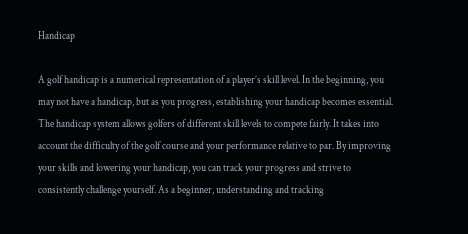Handicap

A golf handicap is a numerical representation of a player’s skill level. In the beginning, you may not have a handicap, but as you progress, establishing your handicap becomes essential. The handicap system allows golfers of different skill levels to compete fairly. It takes into account the difficulty of the golf course and your performance relative to par. By improving your skills and lowering your handicap, you can track your progress and strive to consistently challenge yourself. As a beginner, understanding and tracking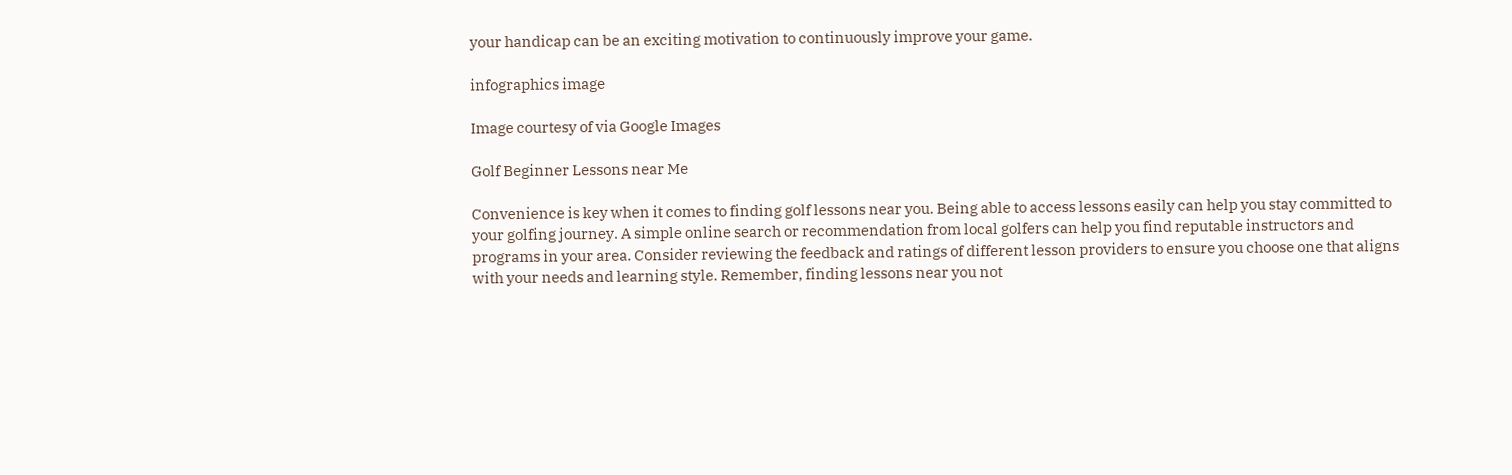your handicap can be an exciting motivation to continuously improve your game.

infographics image

Image courtesy of via Google Images

Golf Beginner Lessons near Me

Convenience is key when it comes to finding golf lessons near you. Being able to access lessons easily can help you stay committed to your golfing journey. A simple online search or recommendation from local golfers can help you find reputable instructors and programs in your area. Consider reviewing the feedback and ratings of different lesson providers to ensure you choose one that aligns with your needs and learning style. Remember, finding lessons near you not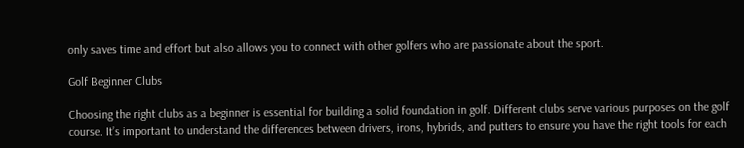only saves time and effort but also allows you to connect with other golfers who are passionate about the sport.

Golf Beginner Clubs

Choosing the right clubs as a beginner is essential for building a solid foundation in golf. Different clubs serve various purposes on the golf course. It’s important to understand the differences between drivers, irons, hybrids, and putters to ensure you have the right tools for each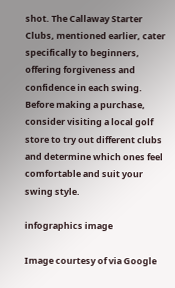shot. The Callaway Starter Clubs, mentioned earlier, cater specifically to beginners, offering forgiveness and confidence in each swing. Before making a purchase, consider visiting a local golf store to try out different clubs and determine which ones feel comfortable and suit your swing style.

infographics image

Image courtesy of via Google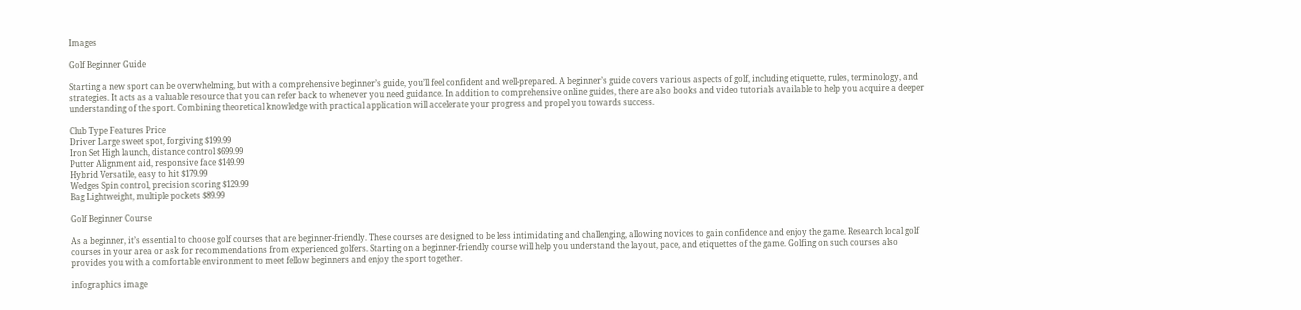Images

Golf Beginner Guide

Starting a new sport can be overwhelming, but with a comprehensive beginner’s guide, you’ll feel confident and well-prepared. A beginner’s guide covers various aspects of golf, including etiquette, rules, terminology, and strategies. It acts as a valuable resource that you can refer back to whenever you need guidance. In addition to comprehensive online guides, there are also books and video tutorials available to help you acquire a deeper understanding of the sport. Combining theoretical knowledge with practical application will accelerate your progress and propel you towards success.

Club Type Features Price
Driver Large sweet spot, forgiving $199.99
Iron Set High launch, distance control $699.99
Putter Alignment aid, responsive face $149.99
Hybrid Versatile, easy to hit $179.99
Wedges Spin control, precision scoring $129.99
Bag Lightweight, multiple pockets $89.99

Golf Beginner Course

As a beginner, it’s essential to choose golf courses that are beginner-friendly. These courses are designed to be less intimidating and challenging, allowing novices to gain confidence and enjoy the game. Research local golf courses in your area or ask for recommendations from experienced golfers. Starting on a beginner-friendly course will help you understand the layout, pace, and etiquettes of the game. Golfing on such courses also provides you with a comfortable environment to meet fellow beginners and enjoy the sport together.

infographics image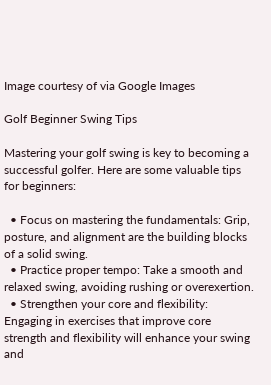Image courtesy of via Google Images

Golf Beginner Swing Tips

Mastering your golf swing is key to becoming a successful golfer. Here are some valuable tips for beginners:

  • Focus on mastering the fundamentals: Grip, posture, and alignment are the building blocks of a solid swing.
  • Practice proper tempo: Take a smooth and relaxed swing, avoiding rushing or overexertion.
  • Strengthen your core and flexibility: Engaging in exercises that improve core strength and flexibility will enhance your swing and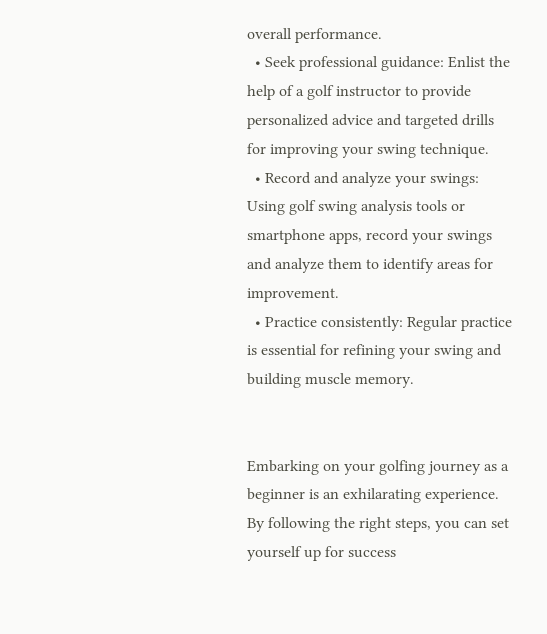overall performance.
  • Seek professional guidance: Enlist the help of a golf instructor to provide personalized advice and targeted drills for improving your swing technique.
  • Record and analyze your swings: Using golf swing analysis tools or smartphone apps, record your swings and analyze them to identify areas for improvement.
  • Practice consistently: Regular practice is essential for refining your swing and building muscle memory.


Embarking on your golfing journey as a beginner is an exhilarating experience. By following the right steps, you can set yourself up for success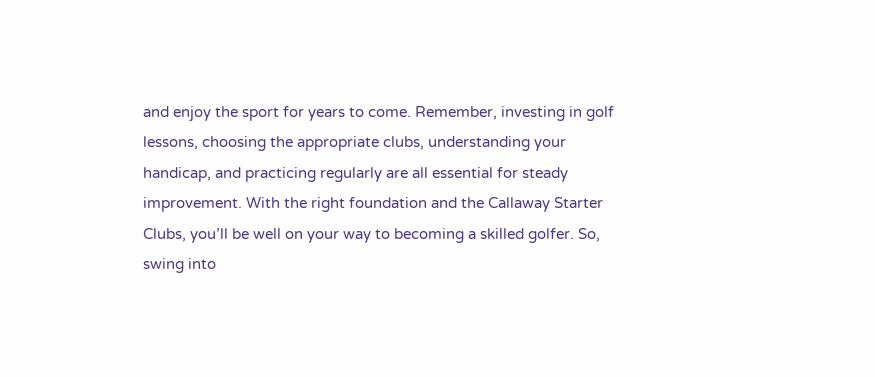and enjoy the sport for years to come. Remember, investing in golf lessons, choosing the appropriate clubs, understanding your handicap, and practicing regularly are all essential for steady improvement. With the right foundation and the Callaway Starter Clubs, you’ll be well on your way to becoming a skilled golfer. So, swing into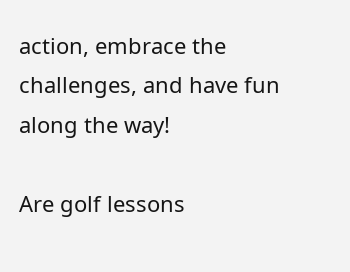action, embrace the challenges, and have fun along the way!

Are golf lessons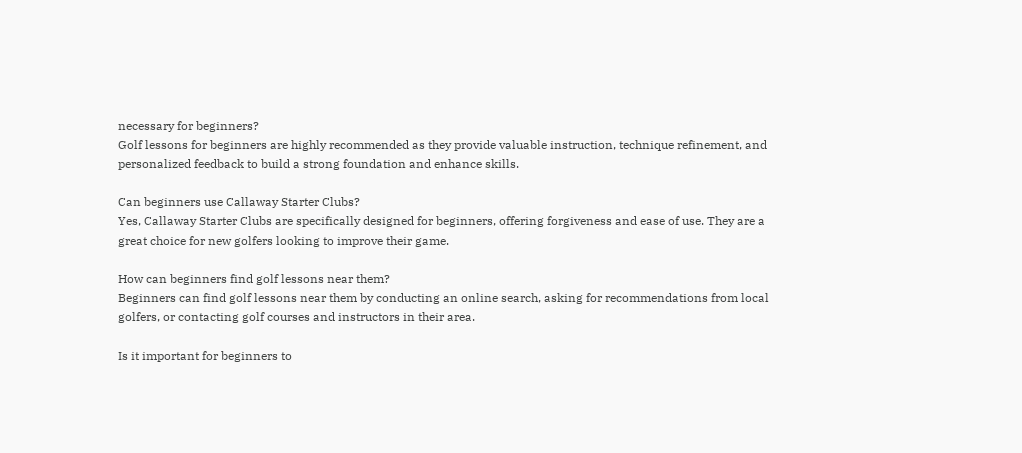necessary for beginners?
Golf lessons for beginners are highly recommended as they provide valuable instruction, technique refinement, and personalized feedback to build a strong foundation and enhance skills.

Can beginners use Callaway Starter Clubs?
Yes, Callaway Starter Clubs are specifically designed for beginners, offering forgiveness and ease of use. They are a great choice for new golfers looking to improve their game.

How can beginners find golf lessons near them?
Beginners can find golf lessons near them by conducting an online search, asking for recommendations from local golfers, or contacting golf courses and instructors in their area.

Is it important for beginners to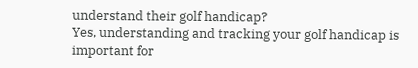understand their golf handicap?
Yes, understanding and tracking your golf handicap is important for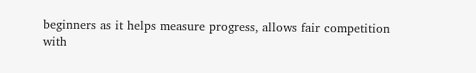beginners as it helps measure progress, allows fair competition with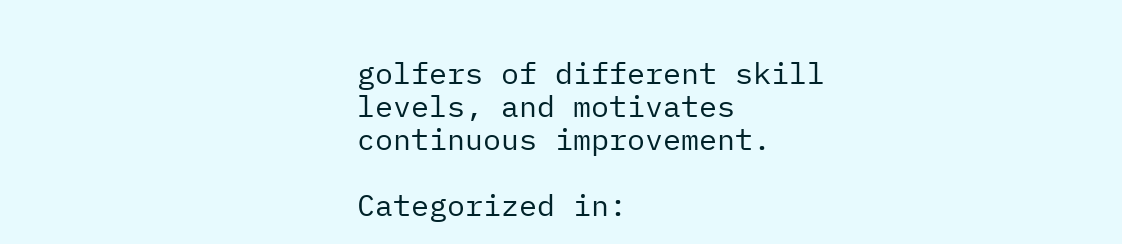golfers of different skill levels, and motivates continuous improvement.

Categorized in: